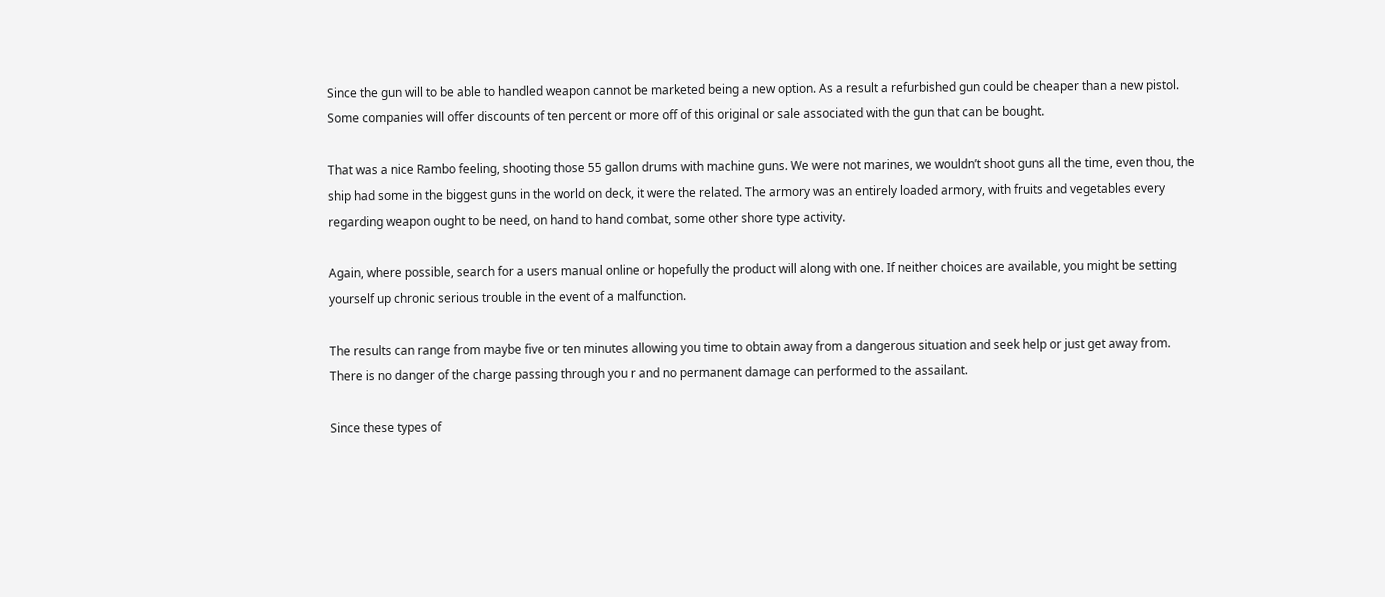Since the gun will to be able to handled weapon cannot be marketed being a new option. As a result a refurbished gun could be cheaper than a new pistol. Some companies will offer discounts of ten percent or more off of this original or sale associated with the gun that can be bought.

That was a nice Rambo feeling, shooting those 55 gallon drums with machine guns. We were not marines, we wouldn’t shoot guns all the time, even thou, the ship had some in the biggest guns in the world on deck, it were the related. The armory was an entirely loaded armory, with fruits and vegetables every regarding weapon ought to be need, on hand to hand combat, some other shore type activity.

Again, where possible, search for a users manual online or hopefully the product will along with one. If neither choices are available, you might be setting yourself up chronic serious trouble in the event of a malfunction.

The results can range from maybe five or ten minutes allowing you time to obtain away from a dangerous situation and seek help or just get away from. There is no danger of the charge passing through you r and no permanent damage can performed to the assailant.

Since these types of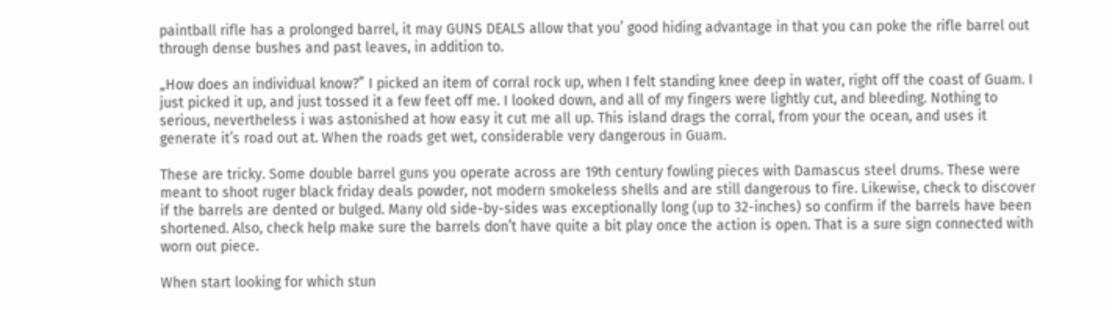paintball rifle has a prolonged barrel, it may GUNS DEALS allow that you’ good hiding advantage in that you can poke the rifle barrel out through dense bushes and past leaves, in addition to.

„How does an individual know?” I picked an item of corral rock up, when I felt standing knee deep in water, right off the coast of Guam. I just picked it up, and just tossed it a few feet off me. I looked down, and all of my fingers were lightly cut, and bleeding. Nothing to serious, nevertheless i was astonished at how easy it cut me all up. This island drags the corral, from your the ocean, and uses it generate it’s road out at. When the roads get wet, considerable very dangerous in Guam.

These are tricky. Some double barrel guns you operate across are 19th century fowling pieces with Damascus steel drums. These were meant to shoot ruger black friday deals powder, not modern smokeless shells and are still dangerous to fire. Likewise, check to discover if the barrels are dented or bulged. Many old side-by-sides was exceptionally long (up to 32-inches) so confirm if the barrels have been shortened. Also, check help make sure the barrels don’t have quite a bit play once the action is open. That is a sure sign connected with worn out piece.

When start looking for which stun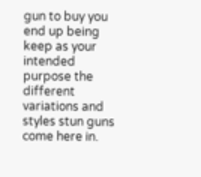gun to buy you end up being keep as your intended purpose the different variations and styles stun guns come here in.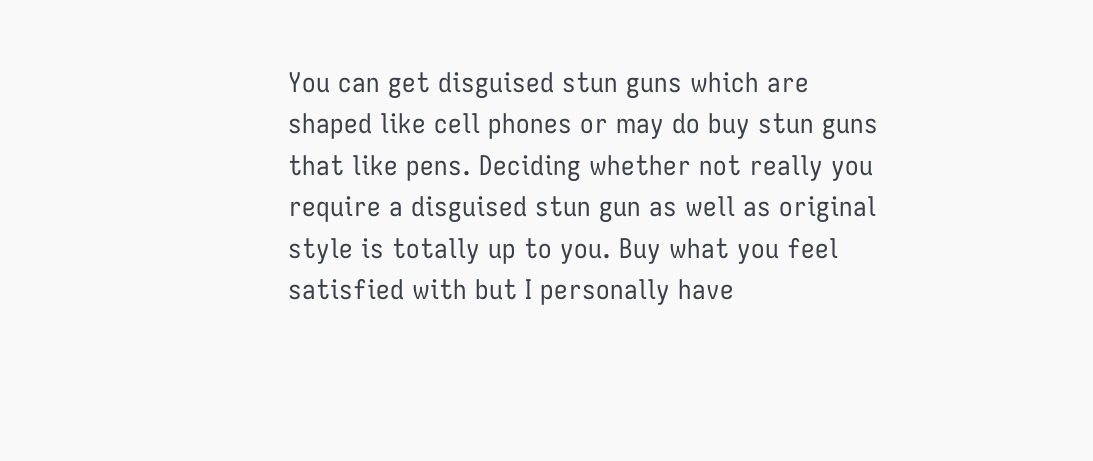You can get disguised stun guns which are shaped like cell phones or may do buy stun guns that like pens. Deciding whether not really you require a disguised stun gun as well as original style is totally up to you. Buy what you feel satisfied with but I personally have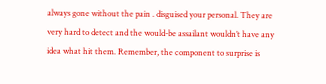always gone without the pain . disguised your personal. They are very hard to detect and the would-be assailant wouldn’t have any idea what hit them. Remember, the component to surprise is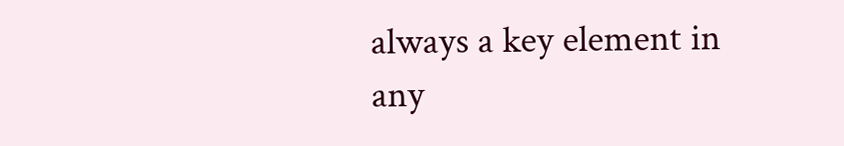always a key element in any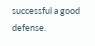successful a good defense.